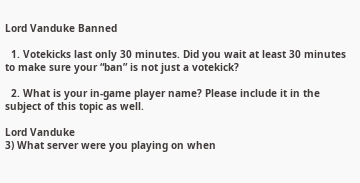Lord Vanduke Banned

  1. Votekicks last only 30 minutes. Did you wait at least 30 minutes to make sure your “ban” is not just a votekick?

  2. What is your in-game player name? Please include it in the subject of this topic as well.

Lord Vanduke
3) What server were you playing on when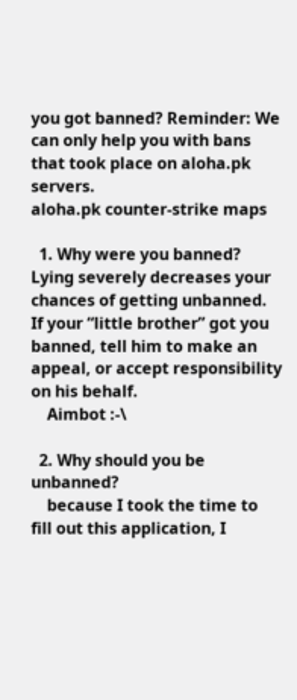you got banned? Reminder: We can only help you with bans that took place on aloha.pk servers.
aloha.pk counter-strike maps

  1. Why were you banned? Lying severely decreases your chances of getting unbanned. If your “little brother” got you banned, tell him to make an appeal, or accept responsibility on his behalf.
    Aimbot :-\

  2. Why should you be unbanned?
    because I took the time to fill out this application, I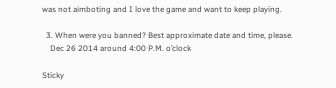was not aimboting and I love the game and want to keep playing.

  3. When were you banned? Best approximate date and time, please.
    Dec 26 2014 around 4:00 P.M. o’clock

Sticky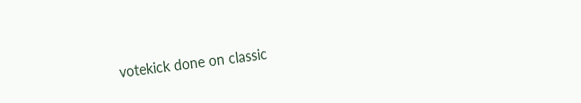votekick done on classic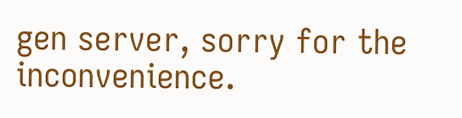gen server, sorry for the inconvenience.